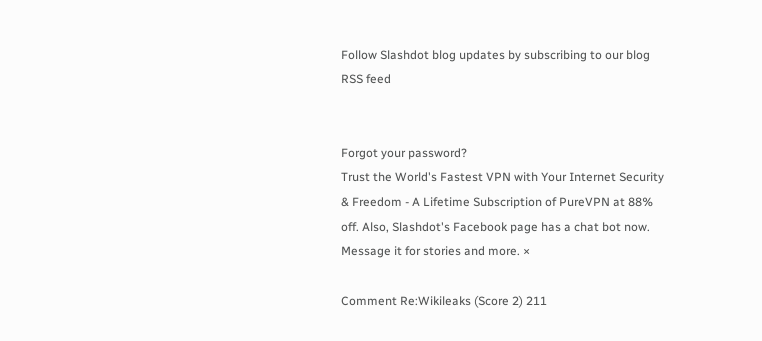Follow Slashdot blog updates by subscribing to our blog RSS feed


Forgot your password?
Trust the World's Fastest VPN with Your Internet Security & Freedom - A Lifetime Subscription of PureVPN at 88% off. Also, Slashdot's Facebook page has a chat bot now. Message it for stories and more. ×

Comment Re:Wikileaks (Score 2) 211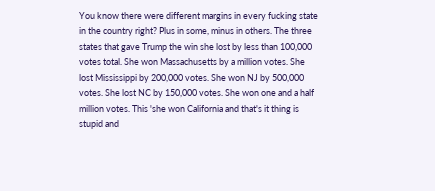You know there were different margins in every fucking state in the country right? Plus in some, minus in others. The three states that gave Trump the win she lost by less than 100,000 votes total. She won Massachusetts by a million votes. She lost Mississippi by 200,000 votes. She won NJ by 500,000 votes. She lost NC by 150,000 votes. She won one and a half million votes. This 'she won California and that's it thing is stupid and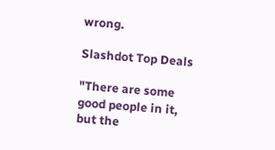wrong.

Slashdot Top Deals

"There are some good people in it, but the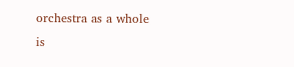orchestra as a whole is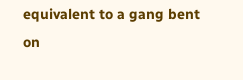equivalent to a gang bent on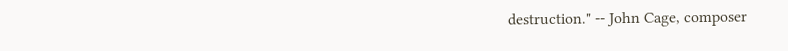destruction." -- John Cage, composer